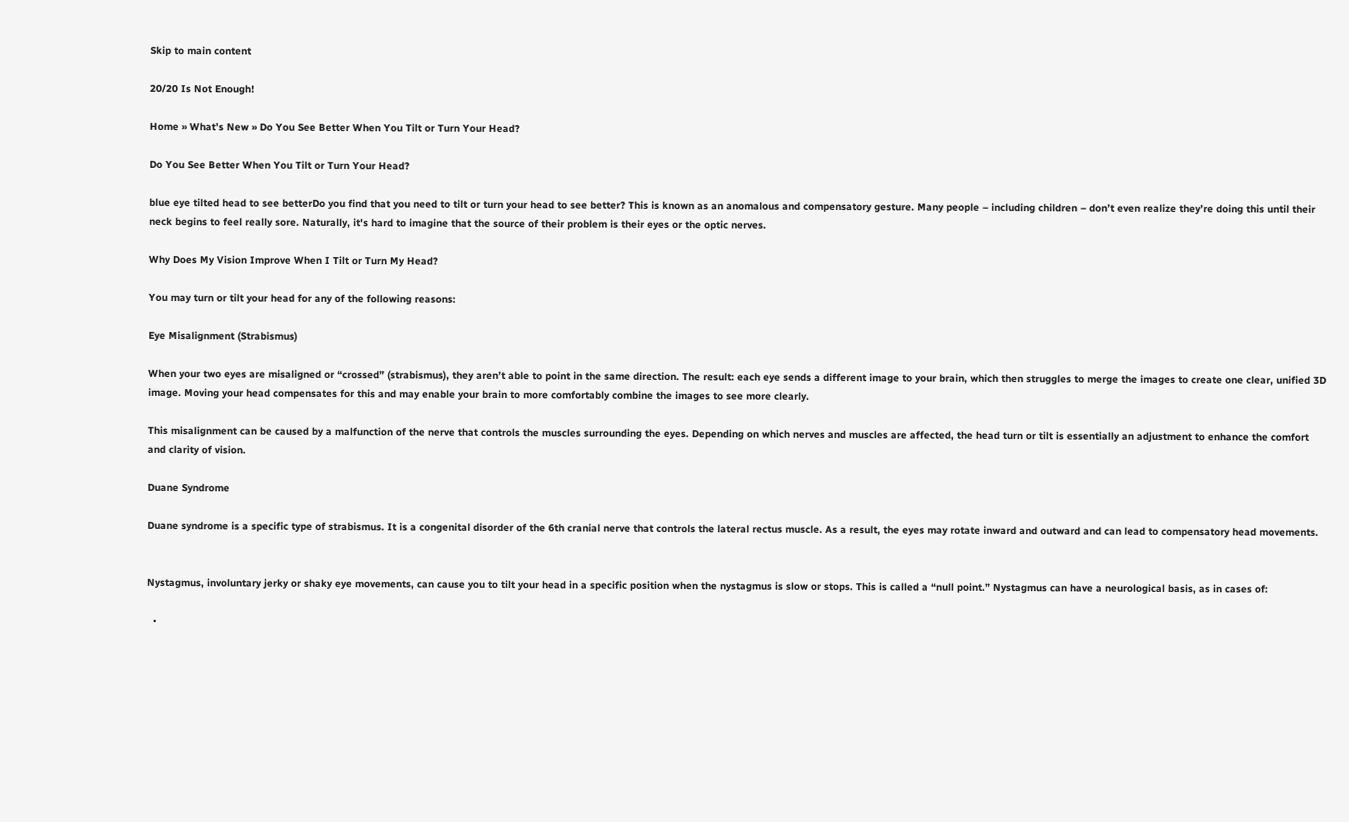Skip to main content

20/20 Is Not Enough!

Home » What’s New » Do You See Better When You Tilt or Turn Your Head?

Do You See Better When You Tilt or Turn Your Head?

blue eye tilted head to see betterDo you find that you need to tilt or turn your head to see better? This is known as an anomalous and compensatory gesture. Many people – including children – don’t even realize they’re doing this until their neck begins to feel really sore. Naturally, it's hard to imagine that the source of their problem is their eyes or the optic nerves.

Why Does My Vision Improve When I Tilt or Turn My Head?

You may turn or tilt your head for any of the following reasons:

Eye Misalignment (Strabismus)

When your two eyes are misaligned or “crossed” (strabismus), they aren’t able to point in the same direction. The result: each eye sends a different image to your brain, which then struggles to merge the images to create one clear, unified 3D image. Moving your head compensates for this and may enable your brain to more comfortably combine the images to see more clearly.

This misalignment can be caused by a malfunction of the nerve that controls the muscles surrounding the eyes. Depending on which nerves and muscles are affected, the head turn or tilt is essentially an adjustment to enhance the comfort and clarity of vision.

Duane Syndrome

Duane syndrome is a specific type of strabismus. It is a congenital disorder of the 6th cranial nerve that controls the lateral rectus muscle. As a result, the eyes may rotate inward and outward and can lead to compensatory head movements.


Nystagmus, involuntary jerky or shaky eye movements, can cause you to tilt your head in a specific position when the nystagmus is slow or stops. This is called a “null point.” Nystagmus can have a neurological basis, as in cases of:

  •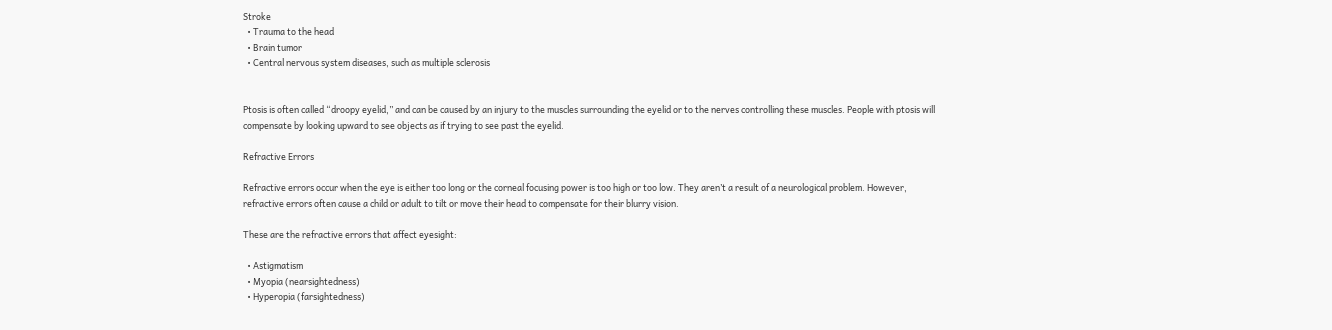Stroke
  • Trauma to the head
  • Brain tumor
  • Central nervous system diseases, such as multiple sclerosis


Ptosis is often called “droopy eyelid,” and can be caused by an injury to the muscles surrounding the eyelid or to the nerves controlling these muscles. People with ptosis will compensate by looking upward to see objects as if trying to see past the eyelid.

Refractive Errors

Refractive errors occur when the eye is either too long or the corneal focusing power is too high or too low. They aren’t a result of a neurological problem. However, refractive errors often cause a child or adult to tilt or move their head to compensate for their blurry vision.

These are the refractive errors that affect eyesight:

  • Astigmatism
  • Myopia (nearsightedness)
  • Hyperopia (farsightedness)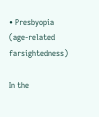• Presbyopia (age-related farsightedness)

In the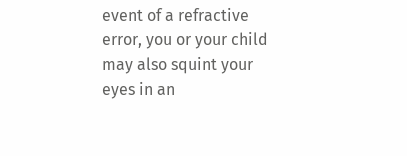event of a refractive error, you or your child may also squint your eyes in an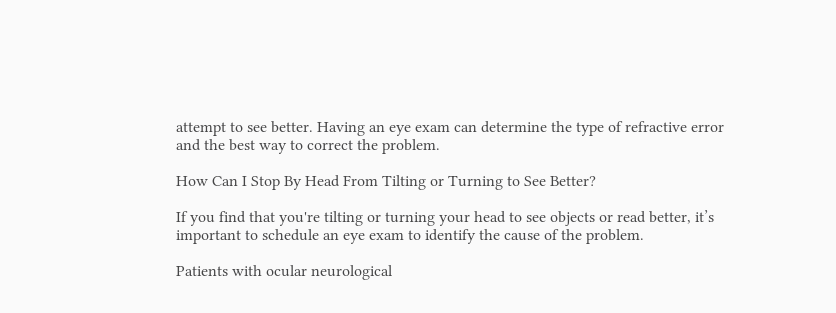attempt to see better. Having an eye exam can determine the type of refractive error and the best way to correct the problem.

How Can I Stop By Head From Tilting or Turning to See Better?

If you find that you're tilting or turning your head to see objects or read better, it’s important to schedule an eye exam to identify the cause of the problem.

Patients with ocular neurological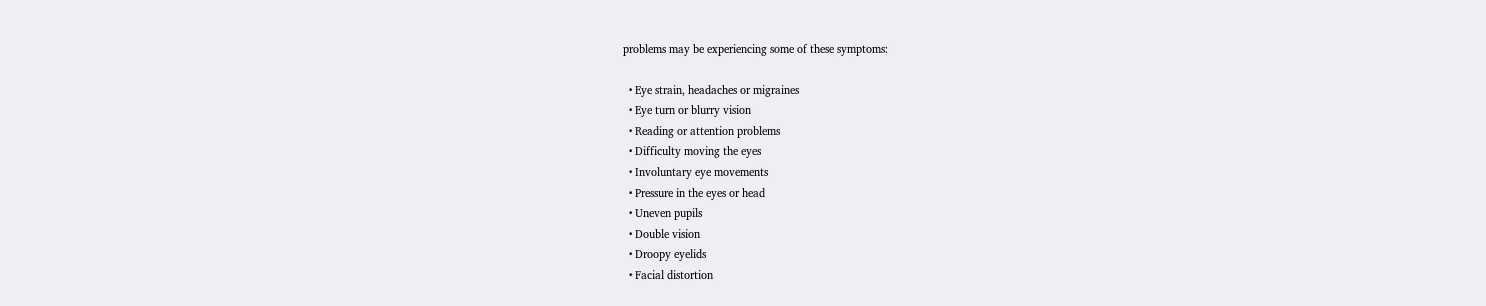problems may be experiencing some of these symptoms:

  • Eye strain, headaches or migraines
  • Eye turn or blurry vision
  • Reading or attention problems
  • Difficulty moving the eyes
  • Involuntary eye movements
  • Pressure in the eyes or head
  • Uneven pupils
  • Double vision
  • Droopy eyelids
  • Facial distortion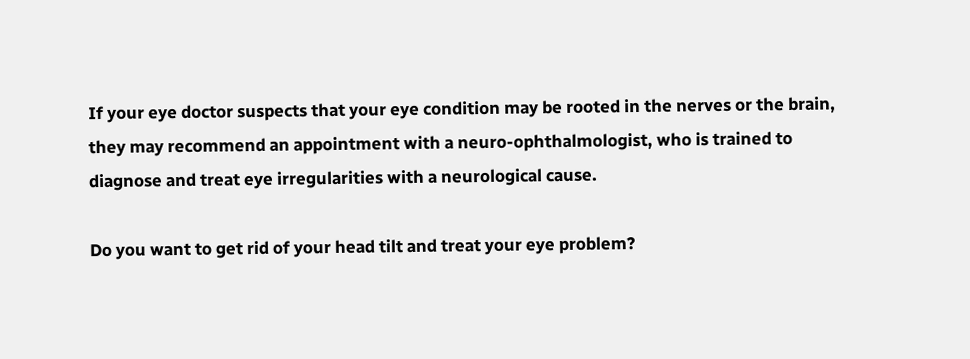If your eye doctor suspects that your eye condition may be rooted in the nerves or the brain, they may recommend an appointment with a neuro-ophthalmologist, who is trained to diagnose and treat eye irregularities with a neurological cause.

Do you want to get rid of your head tilt and treat your eye problem?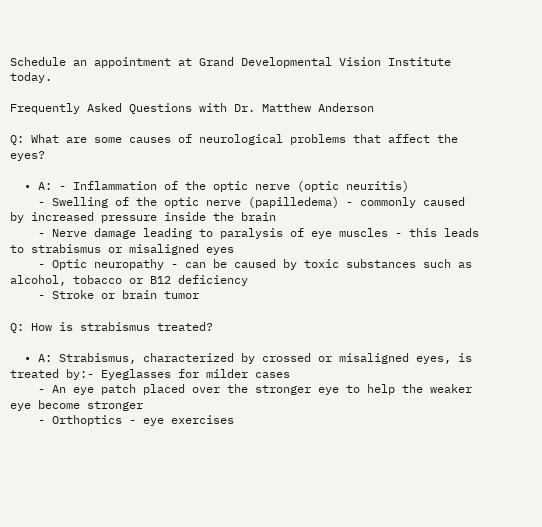Schedule an appointment at Grand Developmental Vision Institute today.

Frequently Asked Questions with Dr. Matthew Anderson

Q: What are some causes of neurological problems that affect the eyes?

  • A: - Inflammation of the optic nerve (optic neuritis)
    - Swelling of the optic nerve (papilledema) - commonly caused by increased pressure inside the brain
    - Nerve damage leading to paralysis of eye muscles - this leads to strabismus or misaligned eyes
    - Optic neuropathy - can be caused by toxic substances such as alcohol, tobacco or B12 deficiency
    - Stroke or brain tumor

Q: How is strabismus treated?

  • A: Strabismus, characterized by crossed or misaligned eyes, is treated by:- Eyeglasses for milder cases
    - An eye patch placed over the stronger eye to help the weaker eye become stronger
    - Orthoptics - eye exercises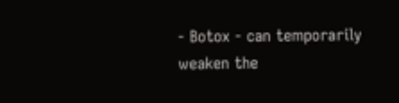- Botox - can temporarily weaken the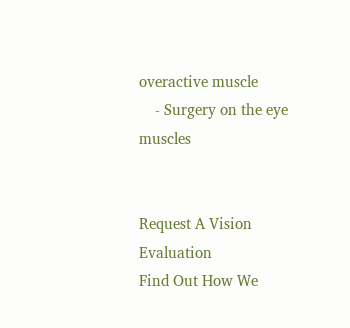overactive muscle
    - Surgery on the eye muscles


Request A Vision Evaluation
Find Out How We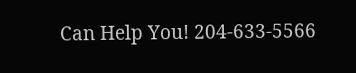Can Help You! 204-633-5566